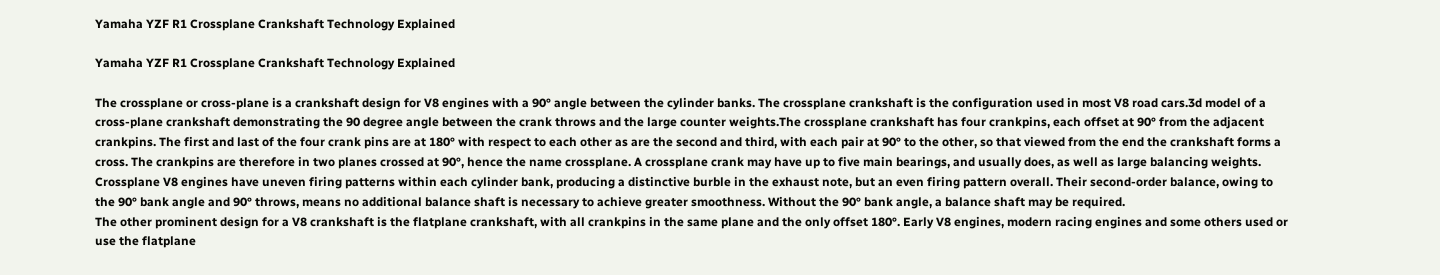Yamaha YZF R1 Crossplane Crankshaft Technology Explained

Yamaha YZF R1 Crossplane Crankshaft Technology Explained

The crossplane or cross-plane is a crankshaft design for V8 engines with a 90° angle between the cylinder banks. The crossplane crankshaft is the configuration used in most V8 road cars.3d model of a cross-plane crankshaft demonstrating the 90 degree angle between the crank throws and the large counter weights.The crossplane crankshaft has four crankpins, each offset at 90° from the adjacent crankpins. The first and last of the four crank pins are at 180° with respect to each other as are the second and third, with each pair at 90° to the other, so that viewed from the end the crankshaft forms a cross. The crankpins are therefore in two planes crossed at 90°, hence the name crossplane. A crossplane crank may have up to five main bearings, and usually does, as well as large balancing weights. Crossplane V8 engines have uneven firing patterns within each cylinder bank, producing a distinctive burble in the exhaust note, but an even firing pattern overall. Their second-order balance, owing to the 90° bank angle and 90° throws, means no additional balance shaft is necessary to achieve greater smoothness. Without the 90° bank angle, a balance shaft may be required.
The other prominent design for a V8 crankshaft is the flatplane crankshaft, with all crankpins in the same plane and the only offset 180°. Early V8 engines, modern racing engines and some others used or use the flatplane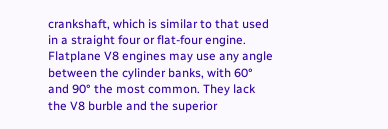crankshaft, which is similar to that used in a straight four or flat-four engine. Flatplane V8 engines may use any angle between the cylinder banks, with 60° and 90° the most common. They lack the V8 burble and the superior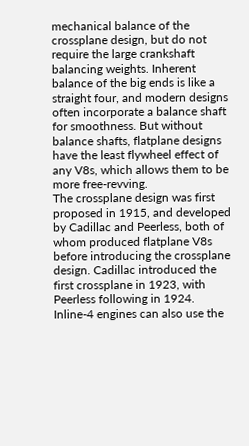mechanical balance of the crossplane design, but do not require the large crankshaft balancing weights. Inherent balance of the big ends is like a straight four, and modern designs often incorporate a balance shaft for smoothness. But without balance shafts, flatplane designs have the least flywheel effect of any V8s, which allows them to be more free-revving.
The crossplane design was first proposed in 1915, and developed by Cadillac and Peerless, both of whom produced flatplane V8s before introducing the crossplane design. Cadillac introduced the first crossplane in 1923, with Peerless following in 1924.
Inline-4 engines can also use the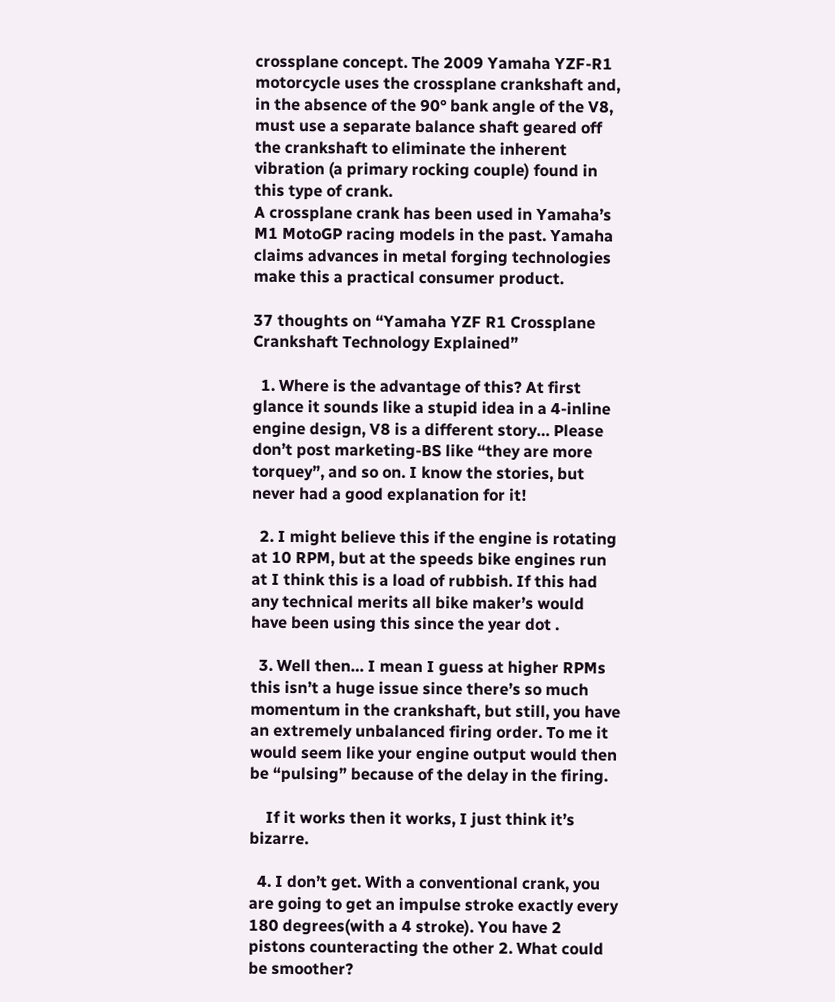crossplane concept. The 2009 Yamaha YZF-R1 motorcycle uses the crossplane crankshaft and, in the absence of the 90° bank angle of the V8, must use a separate balance shaft geared off the crankshaft to eliminate the inherent vibration (a primary rocking couple) found in this type of crank.
A crossplane crank has been used in Yamaha’s M1 MotoGP racing models in the past. Yamaha claims advances in metal forging technologies make this a practical consumer product.

37 thoughts on “Yamaha YZF R1 Crossplane Crankshaft Technology Explained”

  1. Where is the advantage of this? At first glance it sounds like a stupid idea in a 4-inline engine design, V8 is a different story… Please don’t post marketing-BS like “they are more torquey”, and so on. I know the stories, but never had a good explanation for it!

  2. I might believe this if the engine is rotating at 10 RPM, but at the speeds bike engines run at I think this is a load of rubbish. If this had any technical merits all bike maker’s would have been using this since the year dot .

  3. Well then… I mean I guess at higher RPMs this isn’t a huge issue since there’s so much momentum in the crankshaft, but still, you have an extremely unbalanced firing order. To me it would seem like your engine output would then be “pulsing” because of the delay in the firing.

    If it works then it works, I just think it’s bizarre.

  4. I don’t get. With a conventional crank, you are going to get an impulse stroke exactly every 180 degrees(with a 4 stroke). You have 2 pistons counteracting the other 2. What could be smoother?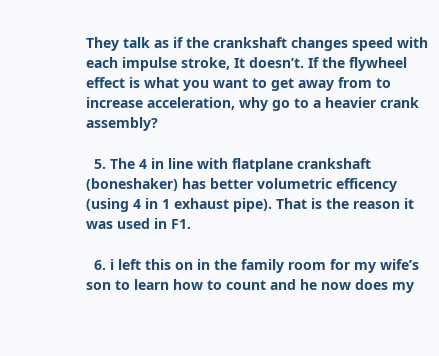They talk as if the crankshaft changes speed with each impulse stroke, It doesn’t. If the flywheel effect is what you want to get away from to increase acceleration, why go to a heavier crank assembly?

  5. The 4 in line with flatplane crankshaft (boneshaker) has better volumetric efficency (using 4 in 1 exhaust pipe). That is the reason it was used in F1.

  6. i left this on in the family room for my wife’s son to learn how to count and he now does my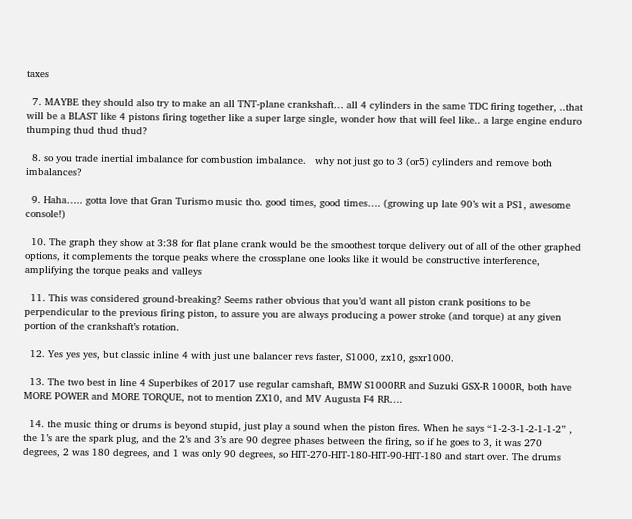taxes

  7. MAYBE they should also try to make an all TNT-plane crankshaft… all 4 cylinders in the same TDC firing together, ..that will be a BLAST like 4 pistons firing together like a super large single, wonder how that will feel like.. a large engine enduro thumping thud thud thud?

  8. so you trade inertial imbalance for combustion imbalance.   why not just go to 3 (or5) cylinders and remove both imbalances?

  9. Haha….. gotta love that Gran Turismo music tho. good times, good times…. (growing up late 90’s wit a PS1, awesome console!)

  10. The graph they show at 3:38 for flat plane crank would be the smoothest torque delivery out of all of the other graphed options, it complements the torque peaks where the crossplane one looks like it would be constructive interference, amplifying the torque peaks and valleys

  11. This was considered ground-breaking? Seems rather obvious that you’d want all piston crank positions to be perpendicular to the previous firing piston, to assure you are always producing a power stroke (and torque) at any given portion of the crankshaft’s rotation.

  12. Yes yes yes, but classic inline 4 with just une balancer revs faster, S1000, zx10, gsxr1000.

  13. The two best in line 4 Superbikes of 2017 use regular camshaft, BMW S1000RR and Suzuki GSX-R 1000R, both have MORE POWER and MORE TORQUE, not to mention ZX10, and MV Augusta F4 RR….

  14. the music thing or drums is beyond stupid, just play a sound when the piston fires. When he says “1-2-3-1-2-1-1-2” , the 1’s are the spark plug, and the 2’s and 3’s are 90 degree phases between the firing, so if he goes to 3, it was 270 degrees, 2 was 180 degrees, and 1 was only 90 degrees, so HIT-270-HIT-180-HIT-90-HIT-180 and start over. The drums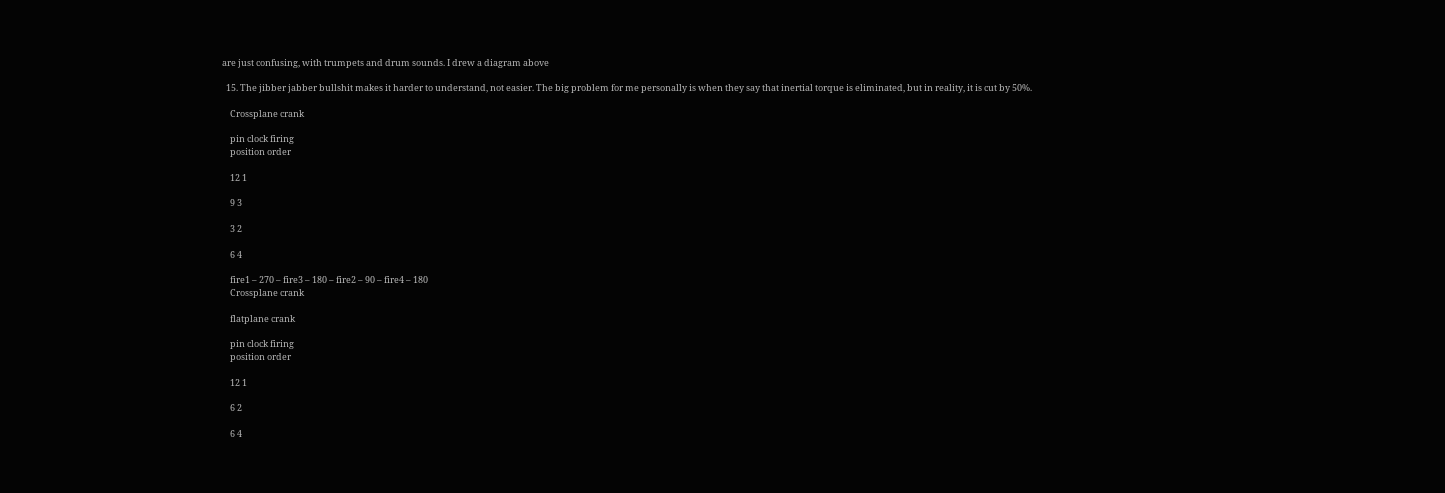are just confusing, with trumpets and drum sounds. I drew a diagram above

  15. The jibber jabber bullshit makes it harder to understand, not easier. The big problem for me personally is when they say that inertial torque is eliminated, but in reality, it is cut by 50%.

    Crossplane crank

    pin clock firing
    position order

    12 1

    9 3

    3 2

    6 4

    fire1 – 270 – fire3 – 180 – fire2 – 90 – fire4 – 180
    Crossplane crank

    flatplane crank

    pin clock firing
    position order

    12 1

    6 2

    6 4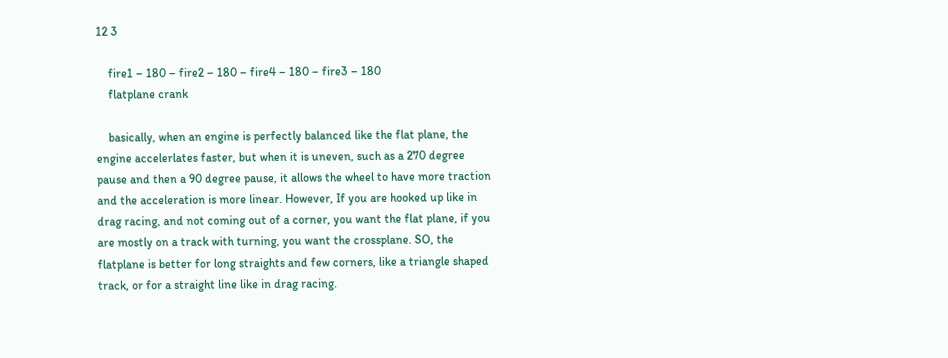12 3

    fire1 – 180 – fire2 – 180 – fire4 – 180 – fire3 – 180
    flatplane crank

    basically, when an engine is perfectly balanced like the flat plane, the engine accelerlates faster, but when it is uneven, such as a 270 degree pause and then a 90 degree pause, it allows the wheel to have more traction and the acceleration is more linear. However, If you are hooked up like in drag racing, and not coming out of a corner, you want the flat plane, if you are mostly on a track with turning, you want the crossplane. SO, the flatplane is better for long straights and few corners, like a triangle shaped track, or for a straight line like in drag racing.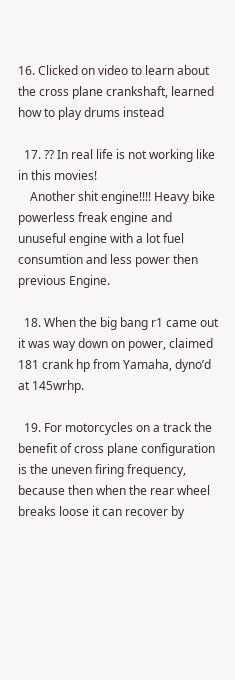16. Clicked on video to learn about the cross plane crankshaft, learned how to play drums instead

  17. ?? In real life is not working like in this movies!
    Another shit engine!!!! Heavy bike powerless freak engine and unuseful engine with a lot fuel consumtion and less power then previous Engine.

  18. When the big bang r1 came out it was way down on power, claimed 181 crank hp from Yamaha, dyno’d at 145wrhp.

  19. For motorcycles on a track the benefit of cross plane configuration is the uneven firing frequency, because then when the rear wheel breaks loose it can recover by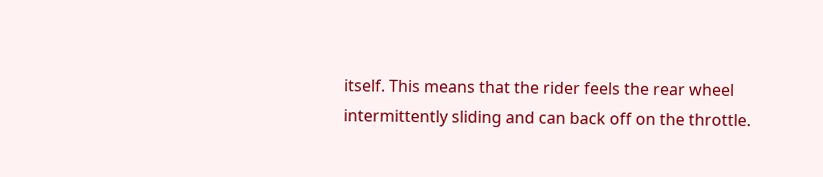itself. This means that the rider feels the rear wheel intermittently sliding and can back off on the throttle.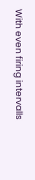With even firing intervalls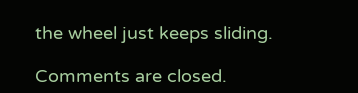the wheel just keeps sliding.

Comments are closed.